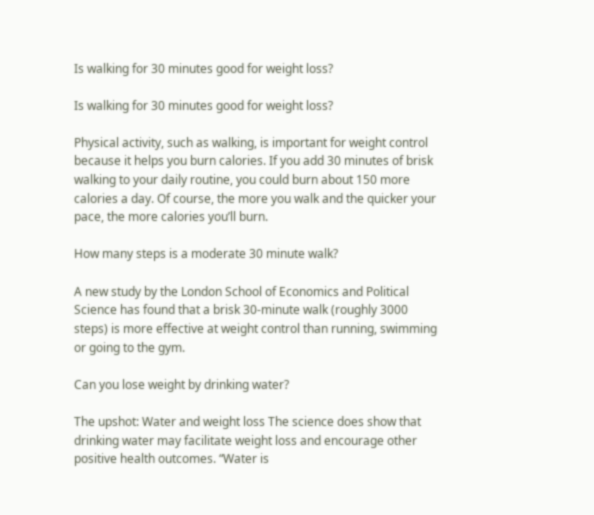Is walking for 30 minutes good for weight loss?

Is walking for 30 minutes good for weight loss?

Physical activity, such as walking, is important for weight control because it helps you burn calories. If you add 30 minutes of brisk walking to your daily routine, you could burn about 150 more calories a day. Of course, the more you walk and the quicker your pace, the more calories you’ll burn.

How many steps is a moderate 30 minute walk?

A new study by the London School of Economics and Political Science has found that a brisk 30-minute walk (roughly 3000 steps) is more effective at weight control than running, swimming or going to the gym.

Can you lose weight by drinking water?

The upshot: Water and weight loss The science does show that drinking water may facilitate weight loss and encourage other positive health outcomes. “Water is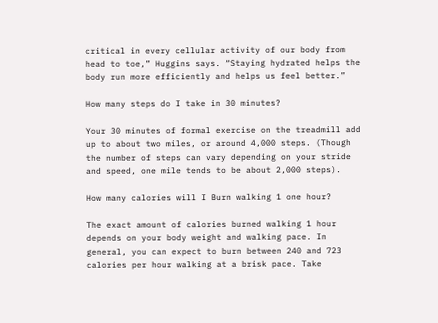critical in every cellular activity of our body from head to toe,” Huggins says. “Staying hydrated helps the body run more efficiently and helps us feel better.”

How many steps do I take in 30 minutes?

Your 30 minutes of formal exercise on the treadmill add up to about two miles, or around 4,000 steps. (Though the number of steps can vary depending on your stride and speed, one mile tends to be about 2,000 steps).

How many calories will I Burn walking 1 one hour?

The exact amount of calories burned walking 1 hour depends on your body weight and walking pace. In general, you can expect to burn between 240 and 723 calories per hour walking at a brisk pace. Take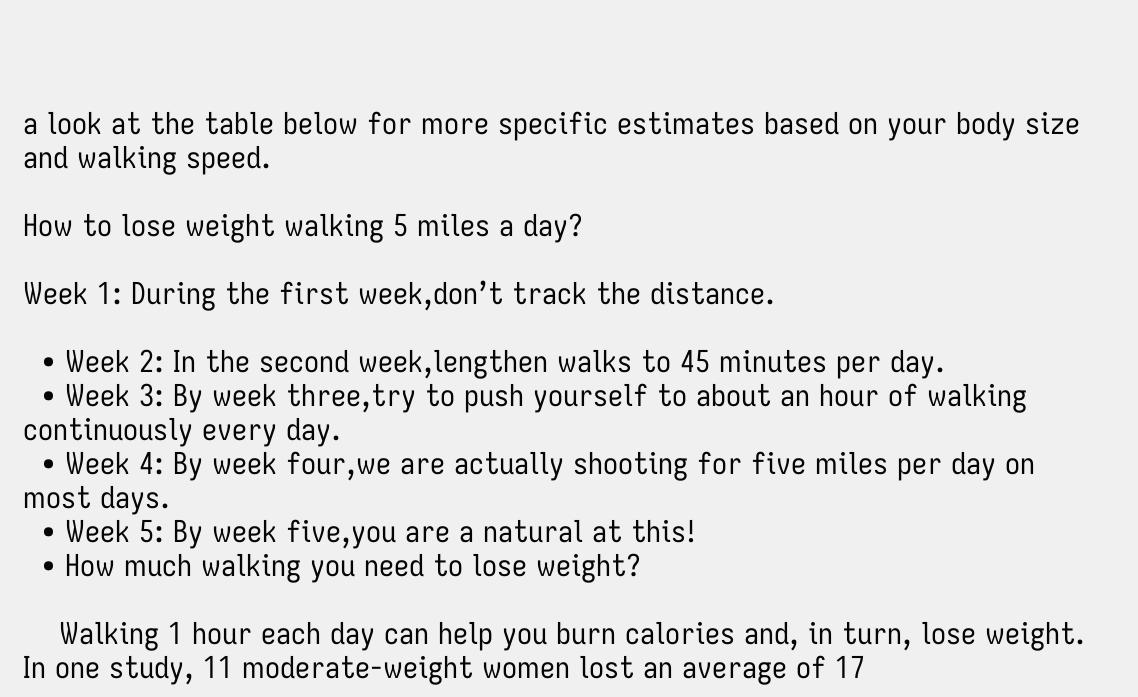a look at the table below for more specific estimates based on your body size and walking speed.

How to lose weight walking 5 miles a day?

Week 1: During the first week,don’t track the distance.

  • Week 2: In the second week,lengthen walks to 45 minutes per day.
  • Week 3: By week three,try to push yourself to about an hour of walking continuously every day.
  • Week 4: By week four,we are actually shooting for five miles per day on most days.
  • Week 5: By week five,you are a natural at this!
  • How much walking you need to lose weight?

    Walking 1 hour each day can help you burn calories and, in turn, lose weight. In one study, 11 moderate-weight women lost an average of 17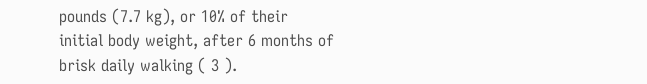pounds (7.7 kg), or 10% of their initial body weight, after 6 months of brisk daily walking ( 3 ).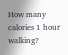How many calories 1 hour walking?